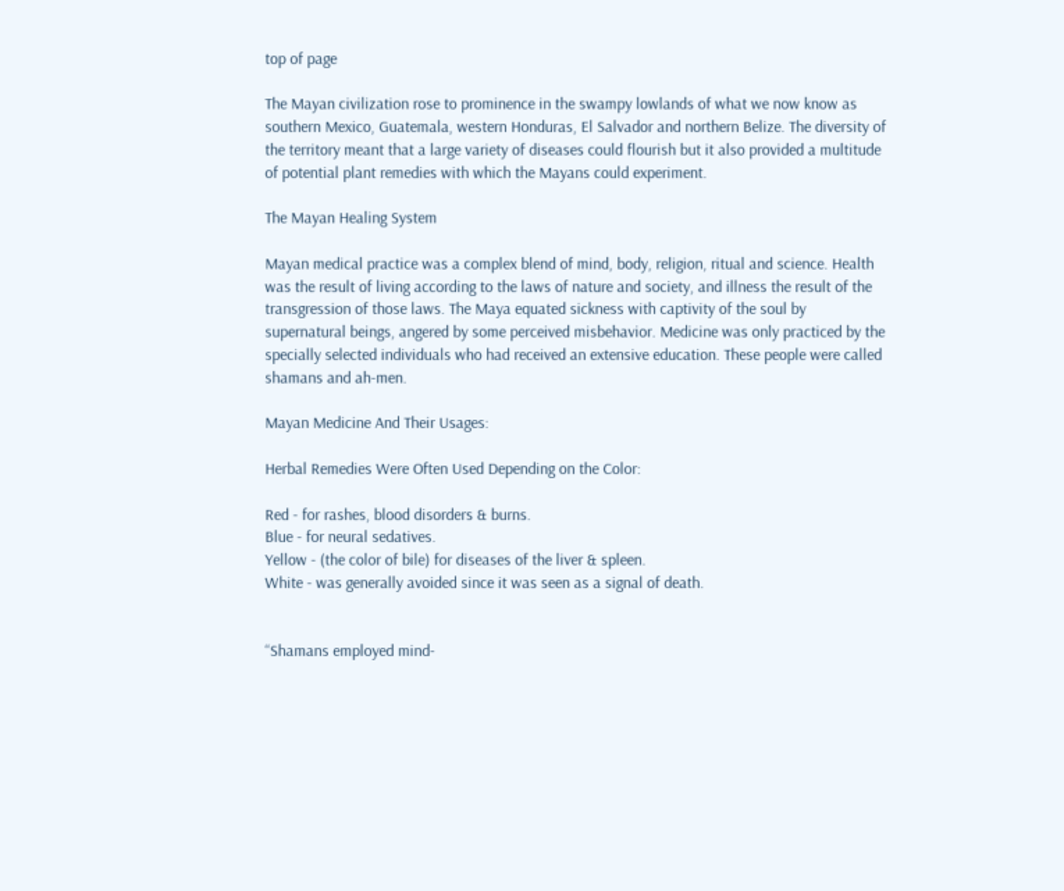top of page

The Mayan civilization rose to prominence in the swampy lowlands of what we now know as southern Mexico, Guatemala, western Honduras, El Salvador and northern Belize. The diversity of the territory meant that a large variety of diseases could flourish but it also provided a multitude of potential plant remedies with which the Mayans could experiment.

The Mayan Healing System

Mayan medical practice was a complex blend of mind, body, religion, ritual and science. Health was the result of living according to the laws of nature and society, and illness the result of the transgression of those laws. The Maya equated sickness with captivity of the soul by supernatural beings, angered by some perceived misbehavior. Medicine was only practiced by the specially selected individuals who had received an extensive education. These people were called shamans and ah-men.

Mayan Medicine And Their Usages:

Herbal Remedies Were Often Used Depending on the Color:

Red - for rashes, blood disorders & burns.
Blue - for neural sedatives.
Yellow - (the color of bile) for diseases of the liver & spleen.
White - was generally avoided since it was seen as a signal of death.


“Shamans employed mind-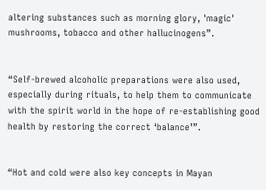altering substances such as morning glory, 'magic' mushrooms, tobacco and other hallucinogens”.


“Self-brewed alcoholic preparations were also used, especially during rituals, to help them to communicate with the spirit world in the hope of re-establishing good health by restoring the correct ‘balance’”.


“Hot and cold were also key concepts in Mayan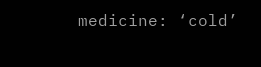medicine: ‘cold’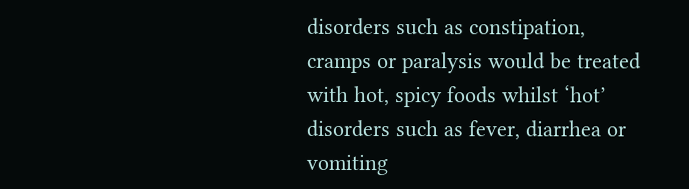disorders such as constipation, cramps or paralysis would be treated with hot, spicy foods whilst ‘hot’ disorders such as fever, diarrhea or vomiting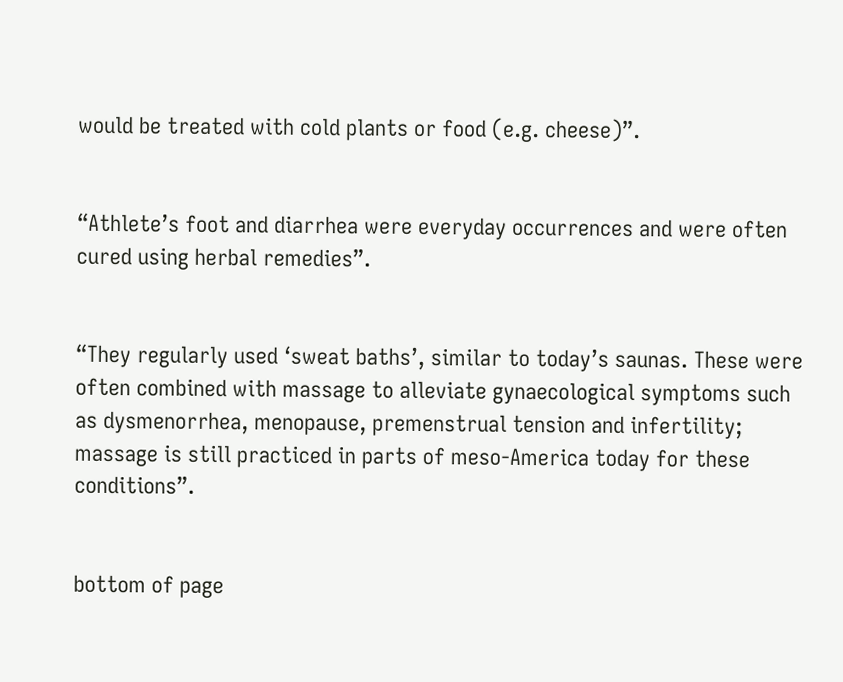would be treated with cold plants or food (e.g. cheese)”.


“Athlete’s foot and diarrhea were everyday occurrences and were often cured using herbal remedies”.


“They regularly used ‘sweat baths’, similar to today’s saunas. These were often combined with massage to alleviate gynaecological symptoms such as dysmenorrhea, menopause, premenstrual tension and infertility; massage is still practiced in parts of meso-America today for these conditions”.


bottom of page